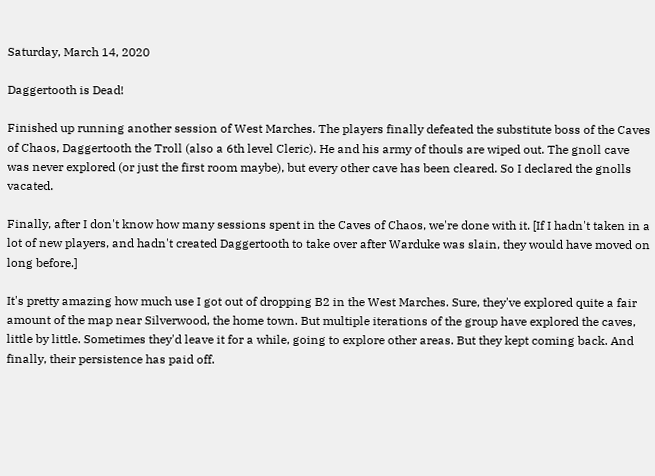Saturday, March 14, 2020

Daggertooth is Dead!

Finished up running another session of West Marches. The players finally defeated the substitute boss of the Caves of Chaos, Daggertooth the Troll (also a 6th level Cleric). He and his army of thouls are wiped out. The gnoll cave was never explored (or just the first room maybe), but every other cave has been cleared. So I declared the gnolls vacated.

Finally, after I don't know how many sessions spent in the Caves of Chaos, we're done with it. [If I hadn't taken in a lot of new players, and hadn't created Daggertooth to take over after Warduke was slain, they would have moved on long before.]

It's pretty amazing how much use I got out of dropping B2 in the West Marches. Sure, they've explored quite a fair amount of the map near Silverwood, the home town. But multiple iterations of the group have explored the caves, little by little. Sometimes they'd leave it for a while, going to explore other areas. But they kept coming back. And finally, their persistence has paid off.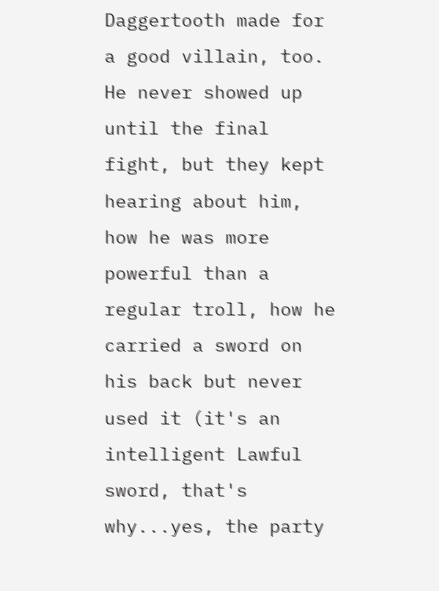Daggertooth made for a good villain, too. He never showed up until the final fight, but they kept hearing about him, how he was more powerful than a regular troll, how he carried a sword on his back but never used it (it's an intelligent Lawful sword, that's why...yes, the party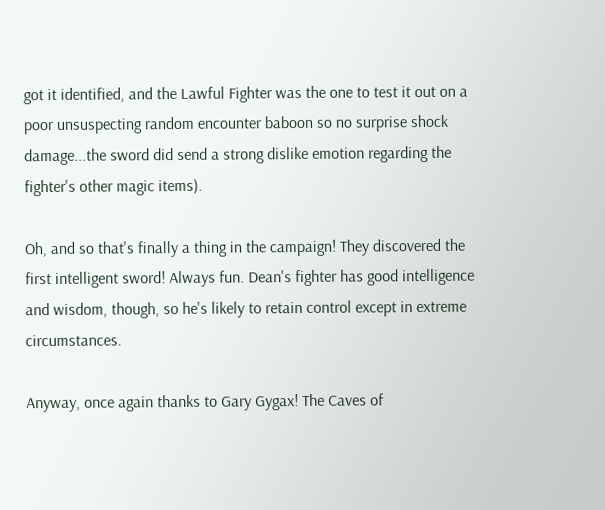got it identified, and the Lawful Fighter was the one to test it out on a poor unsuspecting random encounter baboon so no surprise shock damage...the sword did send a strong dislike emotion regarding the fighter's other magic items).

Oh, and so that's finally a thing in the campaign! They discovered the first intelligent sword! Always fun. Dean's fighter has good intelligence and wisdom, though, so he's likely to retain control except in extreme circumstances.

Anyway, once again thanks to Gary Gygax! The Caves of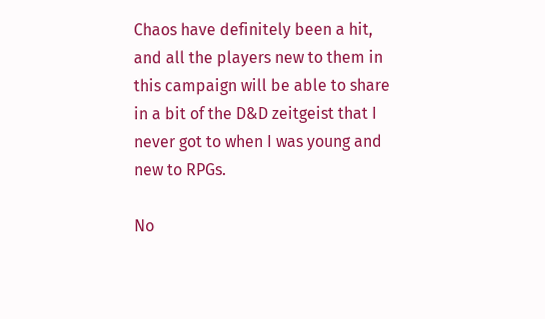Chaos have definitely been a hit, and all the players new to them in this campaign will be able to share in a bit of the D&D zeitgeist that I never got to when I was young and new to RPGs.

No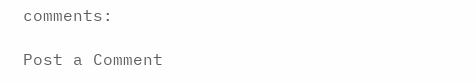comments:

Post a Comment